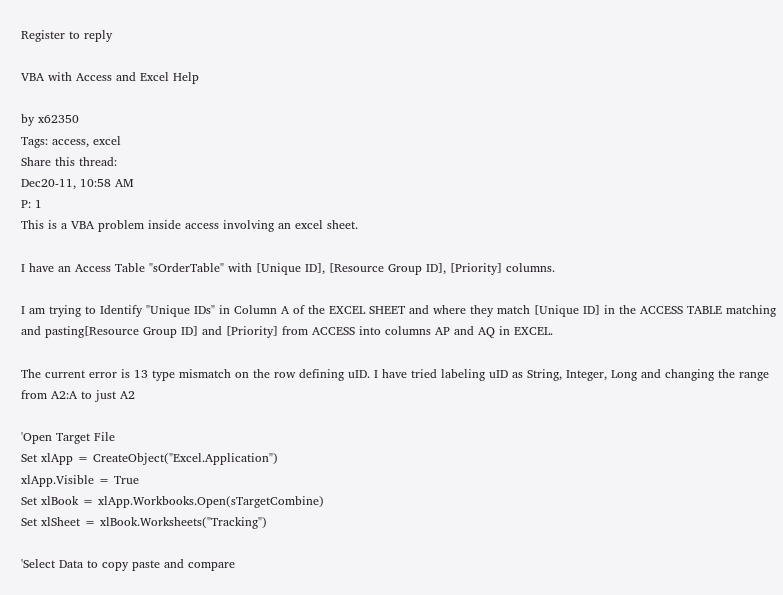Register to reply

VBA with Access and Excel Help

by x62350
Tags: access, excel
Share this thread:
Dec20-11, 10:58 AM
P: 1
This is a VBA problem inside access involving an excel sheet.

I have an Access Table "sOrderTable" with [Unique ID], [Resource Group ID], [Priority] columns.

I am trying to Identify "Unique IDs" in Column A of the EXCEL SHEET and where they match [Unique ID] in the ACCESS TABLE matching and pasting[Resource Group ID] and [Priority] from ACCESS into columns AP and AQ in EXCEL.

The current error is 13 type mismatch on the row defining uID. I have tried labeling uID as String, Integer, Long and changing the range from A2:A to just A2

'Open Target File
Set xlApp = CreateObject("Excel.Application")
xlApp.Visible = True
Set xlBook = xlApp.Workbooks.Open(sTargetCombine)
Set xlSheet = xlBook.Worksheets("Tracking")

'Select Data to copy paste and compare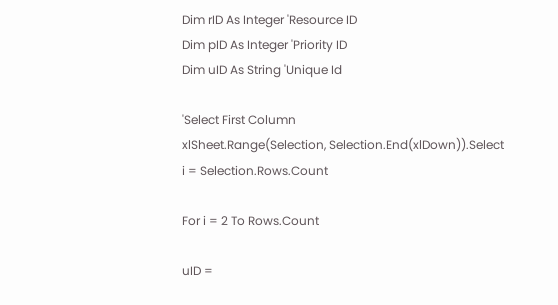Dim rID As Integer 'Resource ID
Dim pID As Integer 'Priority ID
Dim uID As String 'Unique Id

'Select First Column
xlSheet.Range(Selection, Selection.End(xlDown)).Select
i = Selection.Rows.Count

For i = 2 To Rows.Count

uID =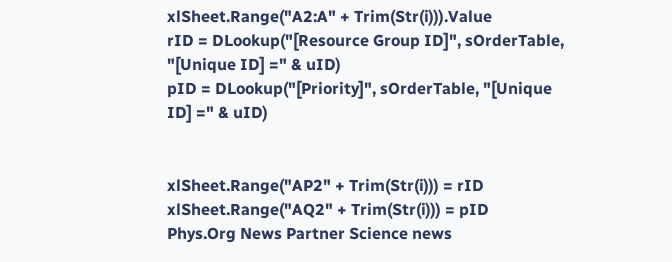xlSheet.Range("A2:A" + Trim(Str(i))).Value
rID = DLookup("[Resource Group ID]", sOrderTable, "[Unique ID] =" & uID)
pID = DLookup("[Priority]", sOrderTable, "[Unique ID] =" & uID)


xlSheet.Range("AP2" + Trim(Str(i))) = rID
xlSheet.Range("AQ2" + Trim(Str(i))) = pID
Phys.Org News Partner Science news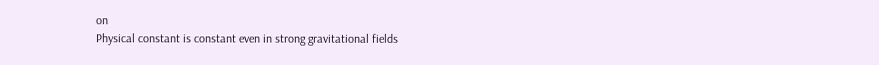on
Physical constant is constant even in strong gravitational fields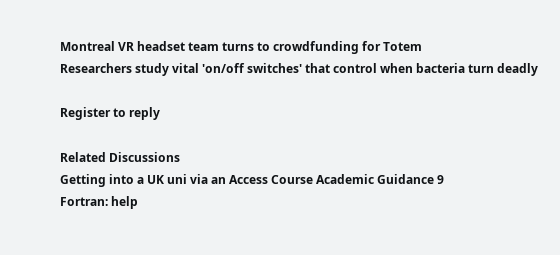Montreal VR headset team turns to crowdfunding for Totem
Researchers study vital 'on/off switches' that control when bacteria turn deadly

Register to reply

Related Discussions
Getting into a UK uni via an Access Course Academic Guidance 9
Fortran: help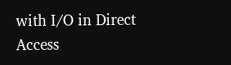with I/O in Direct Access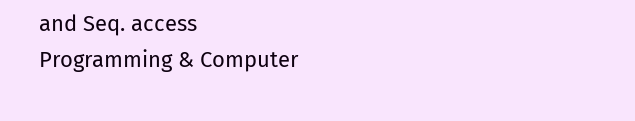and Seq. access Programming & Computer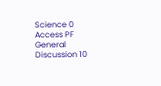Science 0
Access PF General Discussion 10